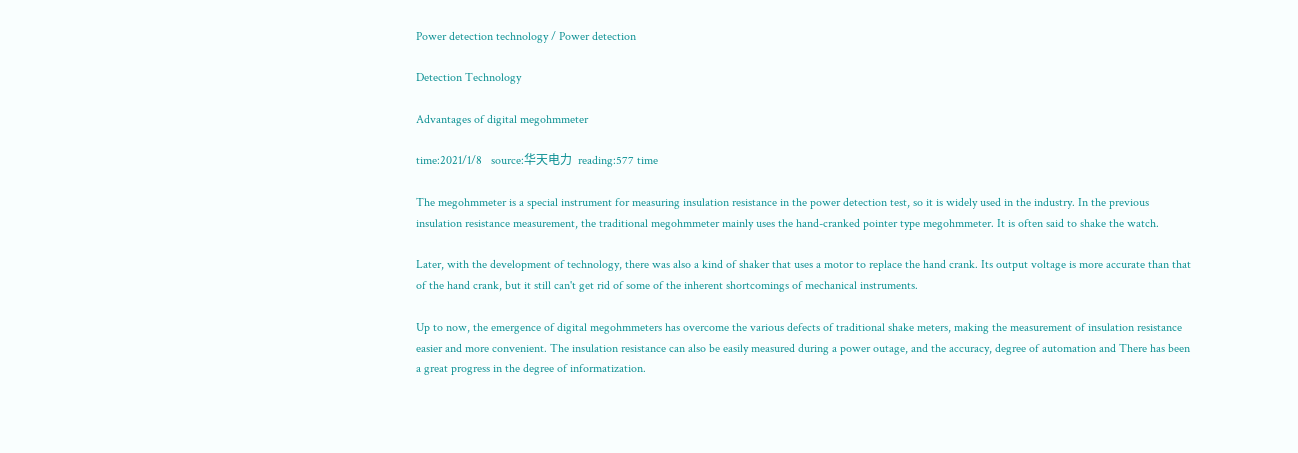Power detection technology / Power detection

Detection Technology

Advantages of digital megohmmeter

time:2021/1/8   source:华天电力  reading:577 time

The megohmmeter is a special instrument for measuring insulation resistance in the power detection test, so it is widely used in the industry. In the previous insulation resistance measurement, the traditional megohmmeter mainly uses the hand-cranked pointer type megohmmeter. It is often said to shake the watch.

Later, with the development of technology, there was also a kind of shaker that uses a motor to replace the hand crank. Its output voltage is more accurate than that of the hand crank, but it still can't get rid of some of the inherent shortcomings of mechanical instruments.

Up to now, the emergence of digital megohmmeters has overcome the various defects of traditional shake meters, making the measurement of insulation resistance easier and more convenient. The insulation resistance can also be easily measured during a power outage, and the accuracy, degree of automation and There has been a great progress in the degree of informatization.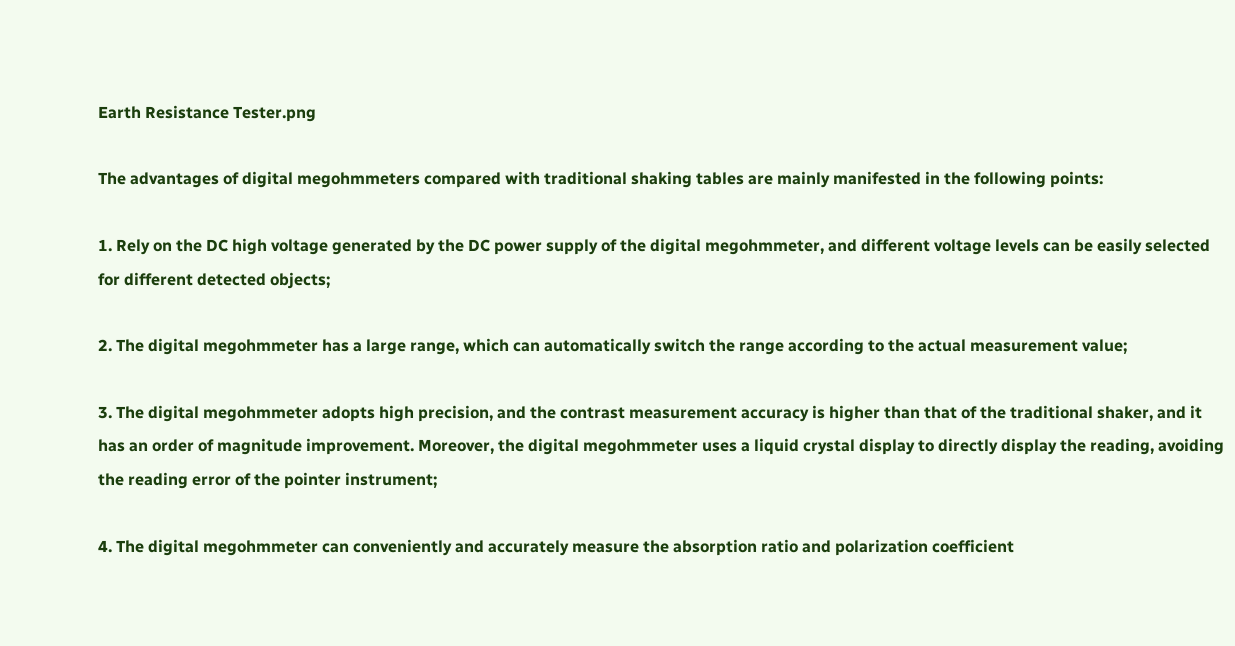Earth Resistance Tester.png

The advantages of digital megohmmeters compared with traditional shaking tables are mainly manifested in the following points:

1. Rely on the DC high voltage generated by the DC power supply of the digital megohmmeter, and different voltage levels can be easily selected for different detected objects;

2. The digital megohmmeter has a large range, which can automatically switch the range according to the actual measurement value;

3. The digital megohmmeter adopts high precision, and the contrast measurement accuracy is higher than that of the traditional shaker, and it has an order of magnitude improvement. Moreover, the digital megohmmeter uses a liquid crystal display to directly display the reading, avoiding the reading error of the pointer instrument;

4. The digital megohmmeter can conveniently and accurately measure the absorption ratio and polarization coefficient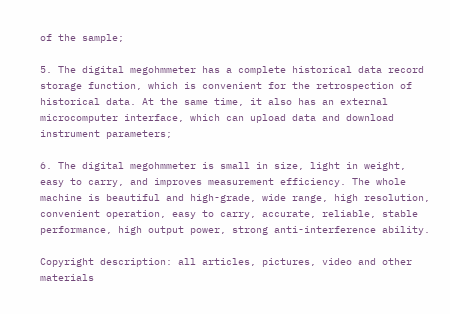of the sample;

5. The digital megohmmeter has a complete historical data record storage function, which is convenient for the retrospection of historical data. At the same time, it also has an external microcomputer interface, which can upload data and download instrument parameters;

6. The digital megohmmeter is small in size, light in weight, easy to carry, and improves measurement efficiency. The whole machine is beautiful and high-grade, wide range, high resolution, convenient operation, easy to carry, accurate, reliable, stable performance, high output power, strong anti-interference ability.

Copyright description: all articles, pictures, video and other materials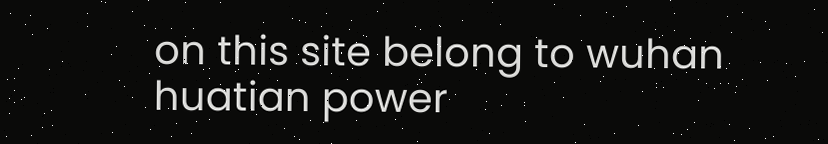on this site belong to wuhan huatian power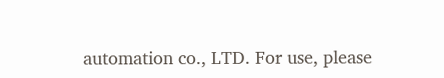automation co., LTD. For use, please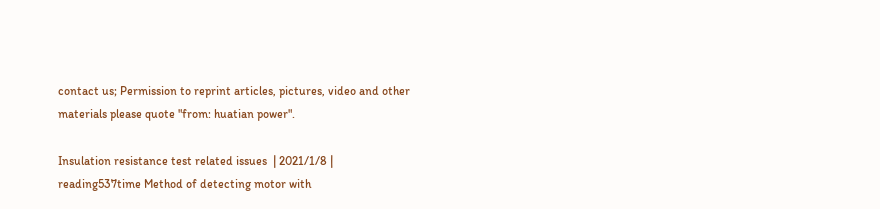contact us; Permission to reprint articles, pictures, video and other materials please quote "from: huatian power".

Insulation resistance test related issues  | 2021/1/8 | reading537time Method of detecting motor with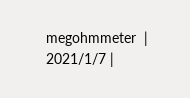megohmmeter  | 2021/1/7 |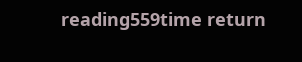reading559time return